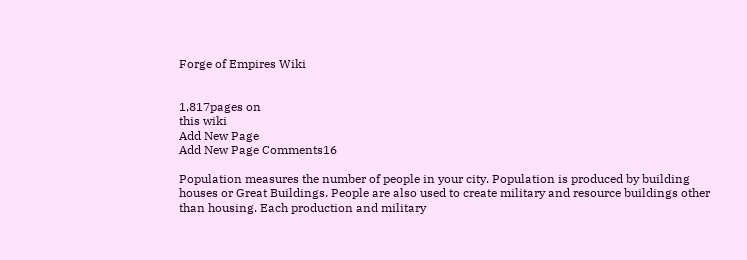Forge of Empires Wiki


1,817pages on
this wiki
Add New Page
Add New Page Comments16

Population measures the number of people in your city. Population is produced by building houses or Great Buildings. People are also used to create military and resource buildings other than housing. Each production and military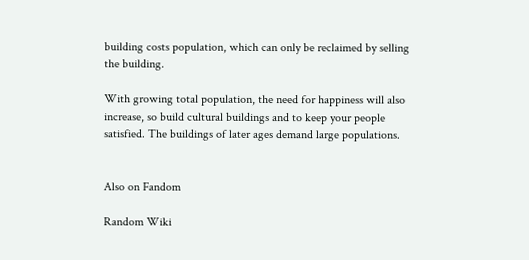building costs population, which can only be reclaimed by selling the building.

With growing total population, the need for happiness will also increase, so build cultural buildings and to keep your people satisfied. The buildings of later ages demand large populations.


Also on Fandom

Random Wiki